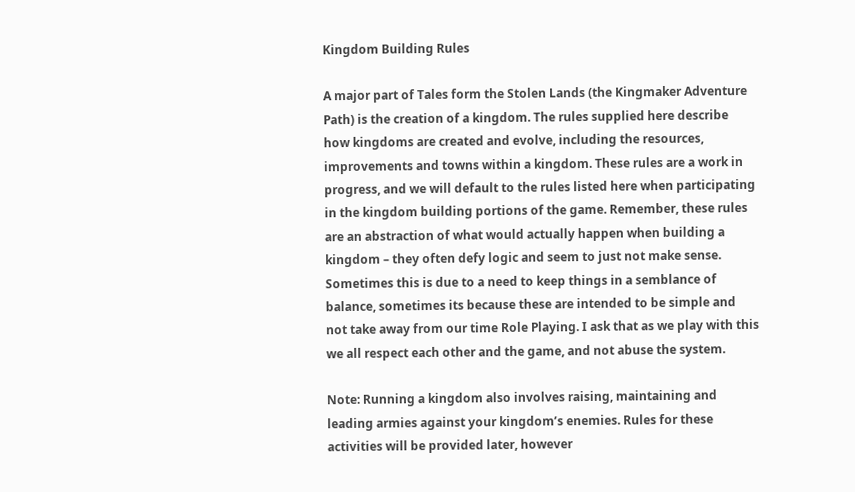Kingdom Building Rules

A major part of Tales form the Stolen Lands (the Kingmaker Adventure Path) is the creation of a kingdom. The rules supplied here describe how kingdoms are created and evolve, including the resources, improvements and towns within a kingdom. These rules are a work in progress, and we will default to the rules listed here when participating in the kingdom building portions of the game. Remember, these rules are an abstraction of what would actually happen when building a kingdom – they often defy logic and seem to just not make sense. Sometimes this is due to a need to keep things in a semblance of balance, sometimes its because these are intended to be simple and not take away from our time Role Playing. I ask that as we play with this we all respect each other and the game, and not abuse the system.

Note: Running a kingdom also involves raising, maintaining and leading armies against your kingdom’s enemies. Rules for these activities will be provided later, however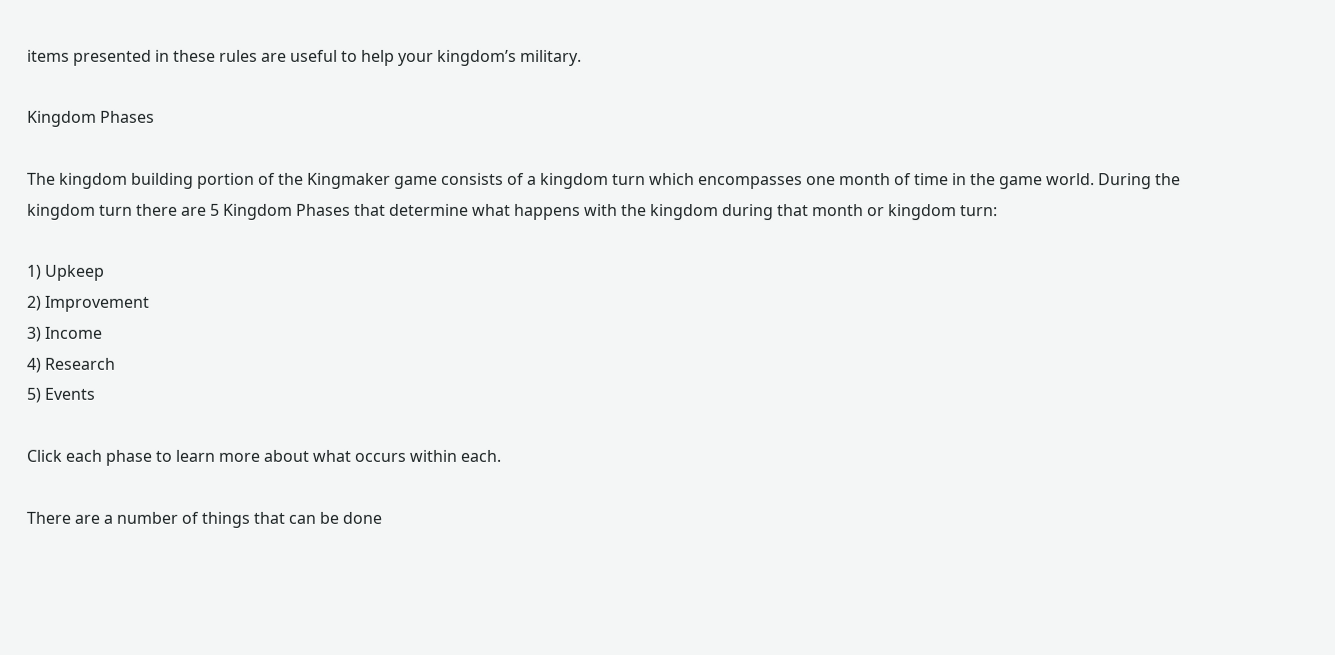items presented in these rules are useful to help your kingdom’s military.

Kingdom Phases

The kingdom building portion of the Kingmaker game consists of a kingdom turn which encompasses one month of time in the game world. During the kingdom turn there are 5 Kingdom Phases that determine what happens with the kingdom during that month or kingdom turn:

1) Upkeep
2) Improvement
3) Income
4) Research
5) Events

Click each phase to learn more about what occurs within each.

There are a number of things that can be done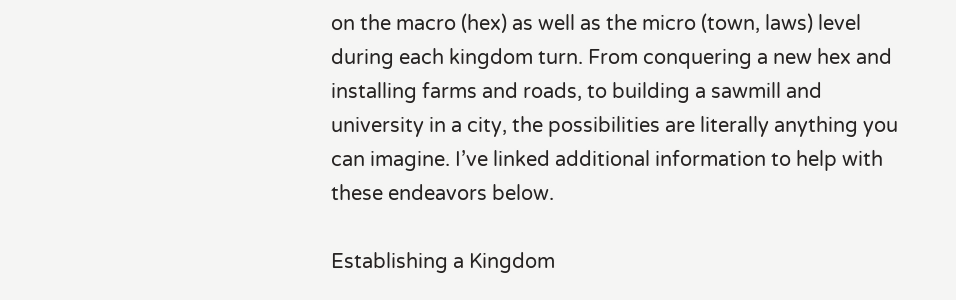on the macro (hex) as well as the micro (town, laws) level during each kingdom turn. From conquering a new hex and installing farms and roads, to building a sawmill and university in a city, the possibilities are literally anything you can imagine. I’ve linked additional information to help with these endeavors below.

Establishing a Kingdom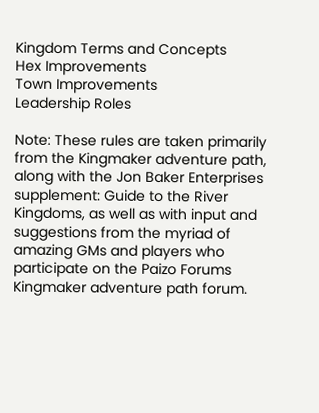Kingdom Terms and Concepts
Hex Improvements
Town Improvements
Leadership Roles

Note: These rules are taken primarily from the Kingmaker adventure path, along with the Jon Baker Enterprises supplement: Guide to the River Kingdoms, as well as with input and suggestions from the myriad of amazing GMs and players who participate on the Paizo Forums Kingmaker adventure path forum.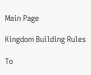Main Page

Kingdom Building Rules

To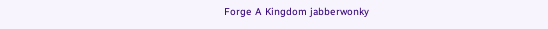Forge A Kingdom jabberwonky